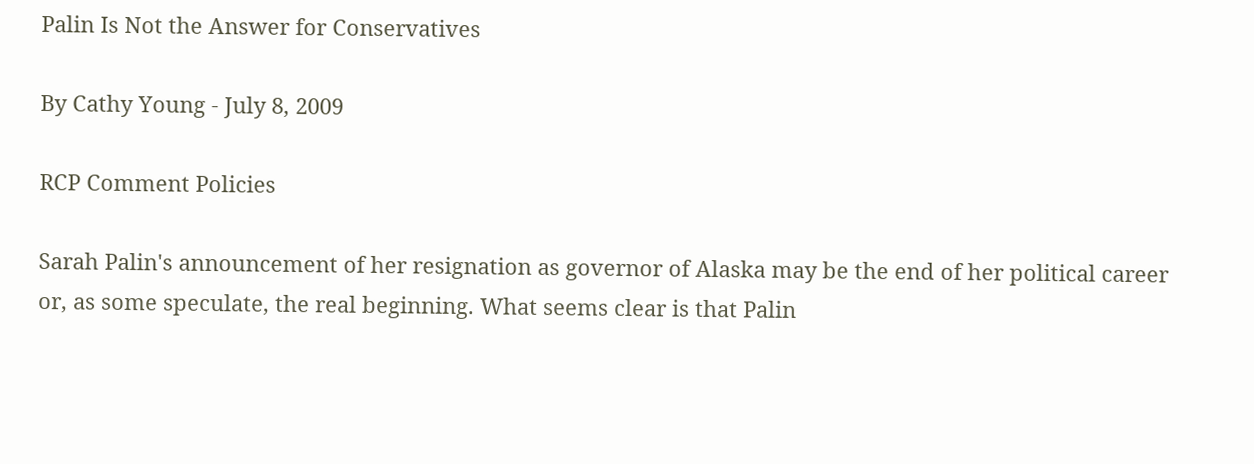Palin Is Not the Answer for Conservatives

By Cathy Young - July 8, 2009

RCP Comment Policies

Sarah Palin's announcement of her resignation as governor of Alaska may be the end of her political career or, as some speculate, the real beginning. What seems clear is that Palin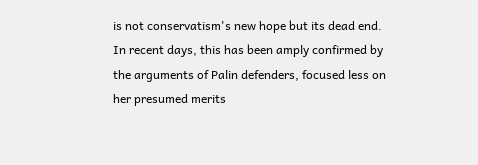is not conservatism's new hope but its dead end. In recent days, this has been amply confirmed by the arguments of Palin defenders, focused less on her presumed merits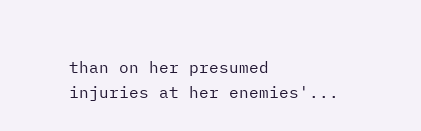than on her presumed injuries at her enemies'...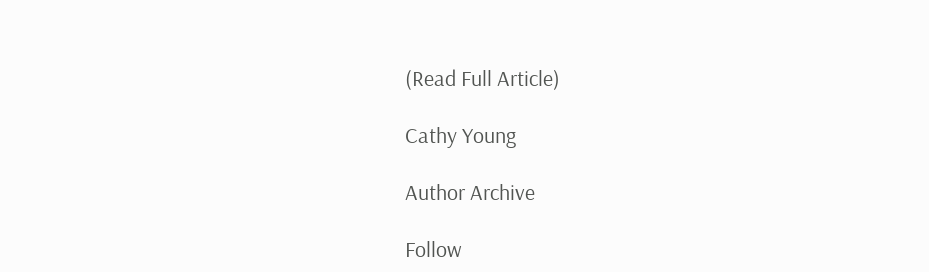(Read Full Article)

Cathy Young

Author Archive

Follow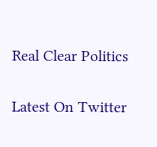Real Clear Politics

Latest On Twitter